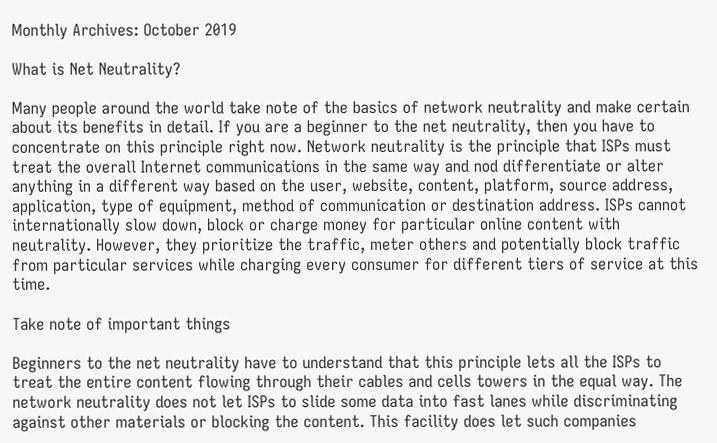Monthly Archives: October 2019

What is Net Neutrality?

Many people around the world take note of the basics of network neutrality and make certain about its benefits in detail. If you are a beginner to the net neutrality, then you have to concentrate on this principle right now. Network neutrality is the principle that ISPs must treat the overall Internet communications in the same way and nod differentiate or alter anything in a different way based on the user, website, content, platform, source address, application, type of equipment, method of communication or destination address. ISPs cannot internationally slow down, block or charge money for particular online content with neutrality. However, they prioritize the traffic, meter others and potentially block traffic from particular services while charging every consumer for different tiers of service at this time.

Take note of important things

Beginners to the net neutrality have to understand that this principle lets all the ISPs to treat the entire content flowing through their cables and cells towers in the equal way. The network neutrality does not let ISPs to slide some data into fast lanes while discriminating against other materials or blocking the content. This facility does let such companies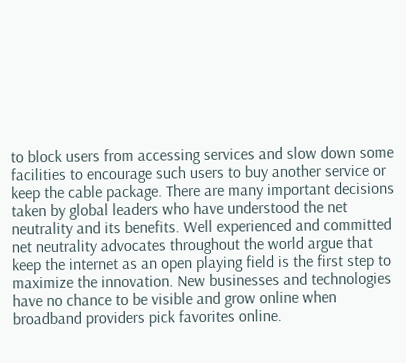to block users from accessing services and slow down some facilities to encourage such users to buy another service or keep the cable package. There are many important decisions taken by global leaders who have understood the net neutrality and its benefits. Well experienced and committed net neutrality advocates throughout the world argue that keep the internet as an open playing field is the first step to maximize the innovation. New businesses and technologies have no chance to be visible and grow online when broadband providers pick favorites online.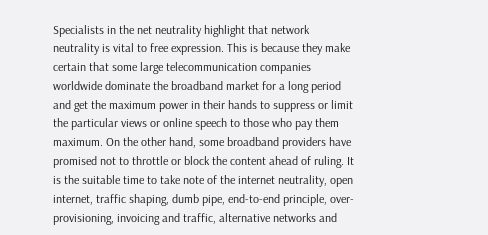Specialists in the net neutrality highlight that network neutrality is vital to free expression. This is because they make certain that some large telecommunication companies worldwide dominate the broadband market for a long period and get the maximum power in their hands to suppress or limit the particular views or online speech to those who pay them maximum. On the other hand, some broadband providers have promised not to throttle or block the content ahead of ruling. It is the suitable time to take note of the internet neutrality, open internet, traffic shaping, dumb pipe, end-to-end principle, over-provisioning, invoicing and traffic, alternative networks and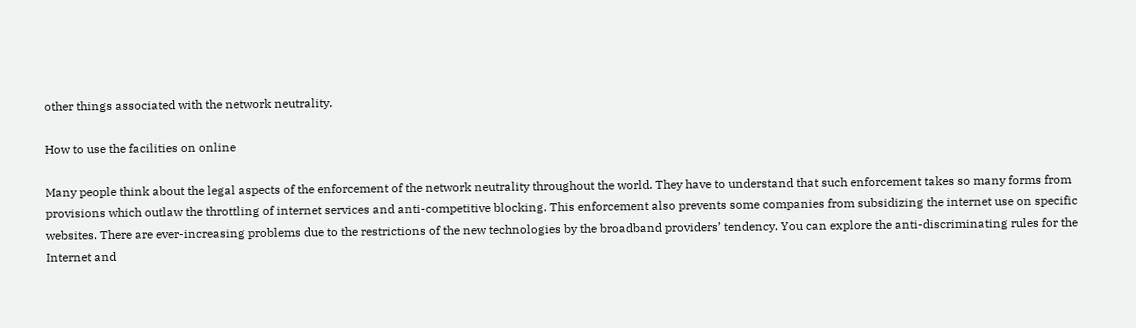other things associated with the network neutrality.

How to use the facilities on online

Many people think about the legal aspects of the enforcement of the network neutrality throughout the world. They have to understand that such enforcement takes so many forms from provisions which outlaw the throttling of internet services and anti-competitive blocking. This enforcement also prevents some companies from subsidizing the internet use on specific websites. There are ever-increasing problems due to the restrictions of the new technologies by the broadband providers’ tendency. You can explore the anti-discriminating rules for the Internet and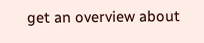get an overview about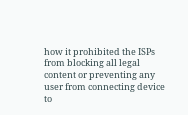how it prohibited the ISPs from blocking all legal content or preventing any user from connecting device to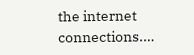the internet connections.…